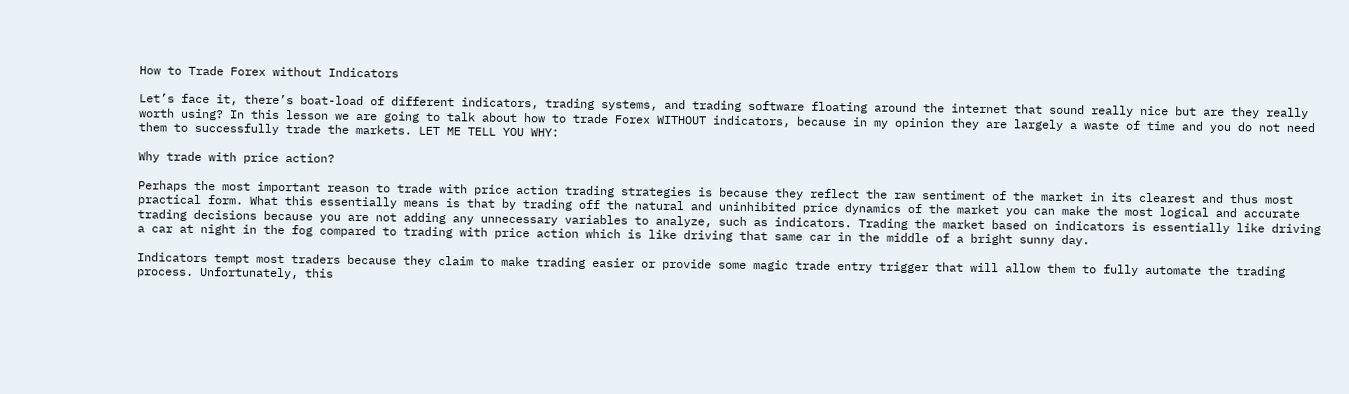How to Trade Forex without Indicators

Let’s face it, there’s boat-load of different indicators, trading systems, and trading software floating around the internet that sound really nice but are they really worth using? In this lesson we are going to talk about how to trade Forex WITHOUT indicators, because in my opinion they are largely a waste of time and you do not need them to successfully trade the markets. LET ME TELL YOU WHY:

Why trade with price action?

Perhaps the most important reason to trade with price action trading strategies is because they reflect the raw sentiment of the market in its clearest and thus most practical form. What this essentially means is that by trading off the natural and uninhibited price dynamics of the market you can make the most logical and accurate trading decisions because you are not adding any unnecessary variables to analyze, such as indicators. Trading the market based on indicators is essentially like driving a car at night in the fog compared to trading with price action which is like driving that same car in the middle of a bright sunny day.

Indicators tempt most traders because they claim to make trading easier or provide some magic trade entry trigger that will allow them to fully automate the trading process. Unfortunately, this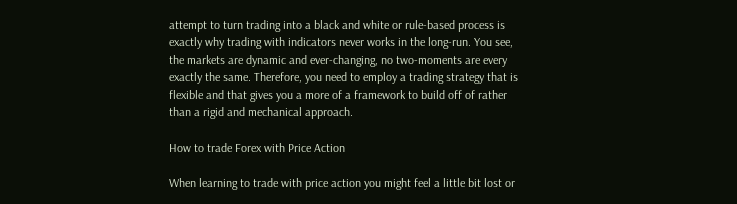attempt to turn trading into a black and white or rule-based process is exactly why trading with indicators never works in the long-run. You see, the markets are dynamic and ever-changing, no two-moments are every exactly the same. Therefore, you need to employ a trading strategy that is flexible and that gives you a more of a framework to build off of rather than a rigid and mechanical approach.

How to trade Forex with Price Action

When learning to trade with price action you might feel a little bit lost or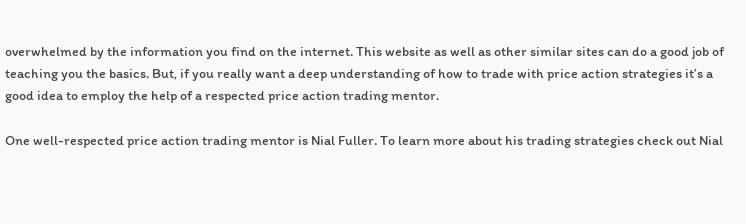overwhelmed by the information you find on the internet. This website as well as other similar sites can do a good job of teaching you the basics. But, if you really want a deep understanding of how to trade with price action strategies it’s a good idea to employ the help of a respected price action trading mentor.

One well-respected price action trading mentor is Nial Fuller. To learn more about his trading strategies check out Nial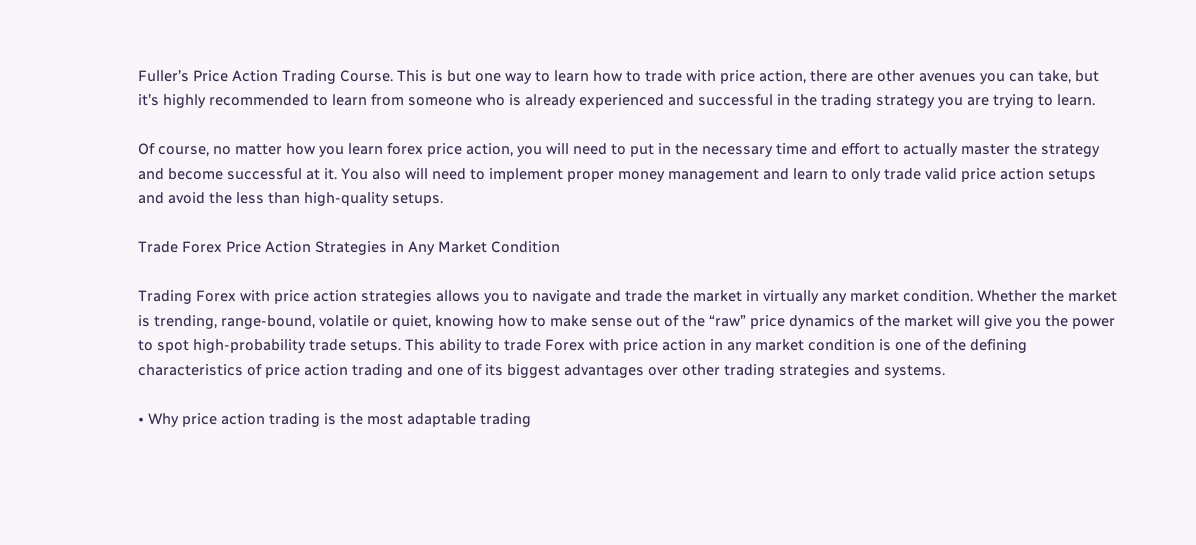Fuller’s Price Action Trading Course. This is but one way to learn how to trade with price action, there are other avenues you can take, but it’s highly recommended to learn from someone who is already experienced and successful in the trading strategy you are trying to learn.

Of course, no matter how you learn forex price action, you will need to put in the necessary time and effort to actually master the strategy and become successful at it. You also will need to implement proper money management and learn to only trade valid price action setups and avoid the less than high-quality setups.

Trade Forex Price Action Strategies in Any Market Condition

Trading Forex with price action strategies allows you to navigate and trade the market in virtually any market condition. Whether the market is trending, range-bound, volatile or quiet, knowing how to make sense out of the “raw” price dynamics of the market will give you the power to spot high-probability trade setups. This ability to trade Forex with price action in any market condition is one of the defining characteristics of price action trading and one of its biggest advantages over other trading strategies and systems.

• Why price action trading is the most adaptable trading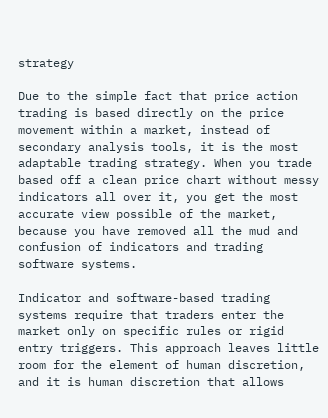strategy

Due to the simple fact that price action trading is based directly on the price movement within a market, instead of secondary analysis tools, it is the most adaptable trading strategy. When you trade based off a clean price chart without messy indicators all over it, you get the most accurate view possible of the market, because you have removed all the mud and confusion of indicators and trading software systems.

Indicator and software-based trading systems require that traders enter the market only on specific rules or rigid entry triggers. This approach leaves little room for the element of human discretion, and it is human discretion that allows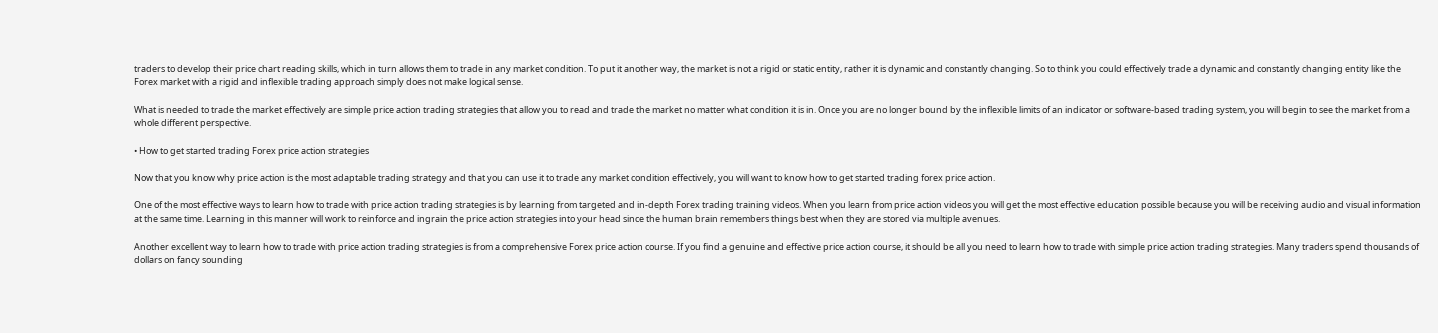traders to develop their price chart reading skills, which in turn allows them to trade in any market condition. To put it another way, the market is not a rigid or static entity, rather it is dynamic and constantly changing. So to think you could effectively trade a dynamic and constantly changing entity like the Forex market with a rigid and inflexible trading approach simply does not make logical sense.

What is needed to trade the market effectively are simple price action trading strategies that allow you to read and trade the market no matter what condition it is in. Once you are no longer bound by the inflexible limits of an indicator or software-based trading system, you will begin to see the market from a whole different perspective.

• How to get started trading Forex price action strategies

Now that you know why price action is the most adaptable trading strategy and that you can use it to trade any market condition effectively, you will want to know how to get started trading forex price action.

One of the most effective ways to learn how to trade with price action trading strategies is by learning from targeted and in-depth Forex trading training videos. When you learn from price action videos you will get the most effective education possible because you will be receiving audio and visual information at the same time. Learning in this manner will work to reinforce and ingrain the price action strategies into your head since the human brain remembers things best when they are stored via multiple avenues.

Another excellent way to learn how to trade with price action trading strategies is from a comprehensive Forex price action course. If you find a genuine and effective price action course, it should be all you need to learn how to trade with simple price action trading strategies. Many traders spend thousands of dollars on fancy sounding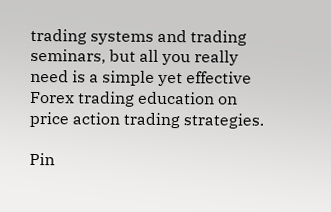trading systems and trading seminars, but all you really need is a simple yet effective Forex trading education on price action trading strategies.

Pin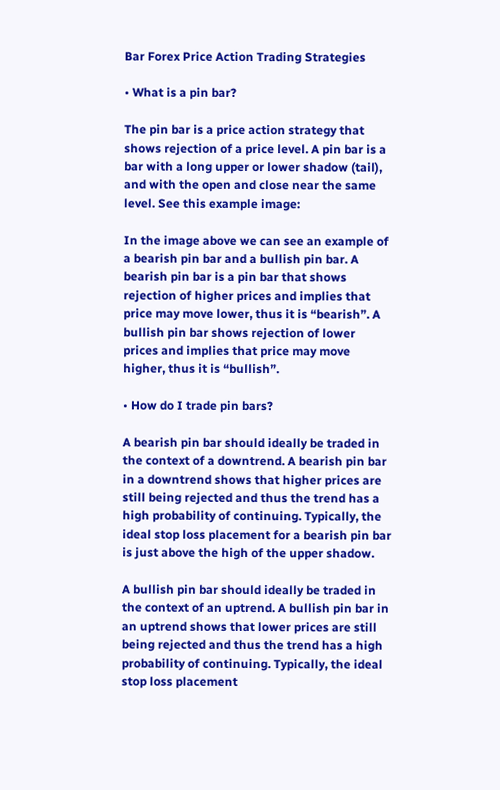Bar Forex Price Action Trading Strategies

• What is a pin bar?

The pin bar is a price action strategy that shows rejection of a price level. A pin bar is a bar with a long upper or lower shadow (tail), and with the open and close near the same level. See this example image:

In the image above we can see an example of a bearish pin bar and a bullish pin bar. A bearish pin bar is a pin bar that shows rejection of higher prices and implies that price may move lower, thus it is “bearish”. A bullish pin bar shows rejection of lower prices and implies that price may move higher, thus it is “bullish”.

• How do I trade pin bars?

A bearish pin bar should ideally be traded in the context of a downtrend. A bearish pin bar in a downtrend shows that higher prices are still being rejected and thus the trend has a high probability of continuing. Typically, the ideal stop loss placement for a bearish pin bar is just above the high of the upper shadow.

A bullish pin bar should ideally be traded in the context of an uptrend. A bullish pin bar in an uptrend shows that lower prices are still being rejected and thus the trend has a high probability of continuing. Typically, the ideal stop loss placement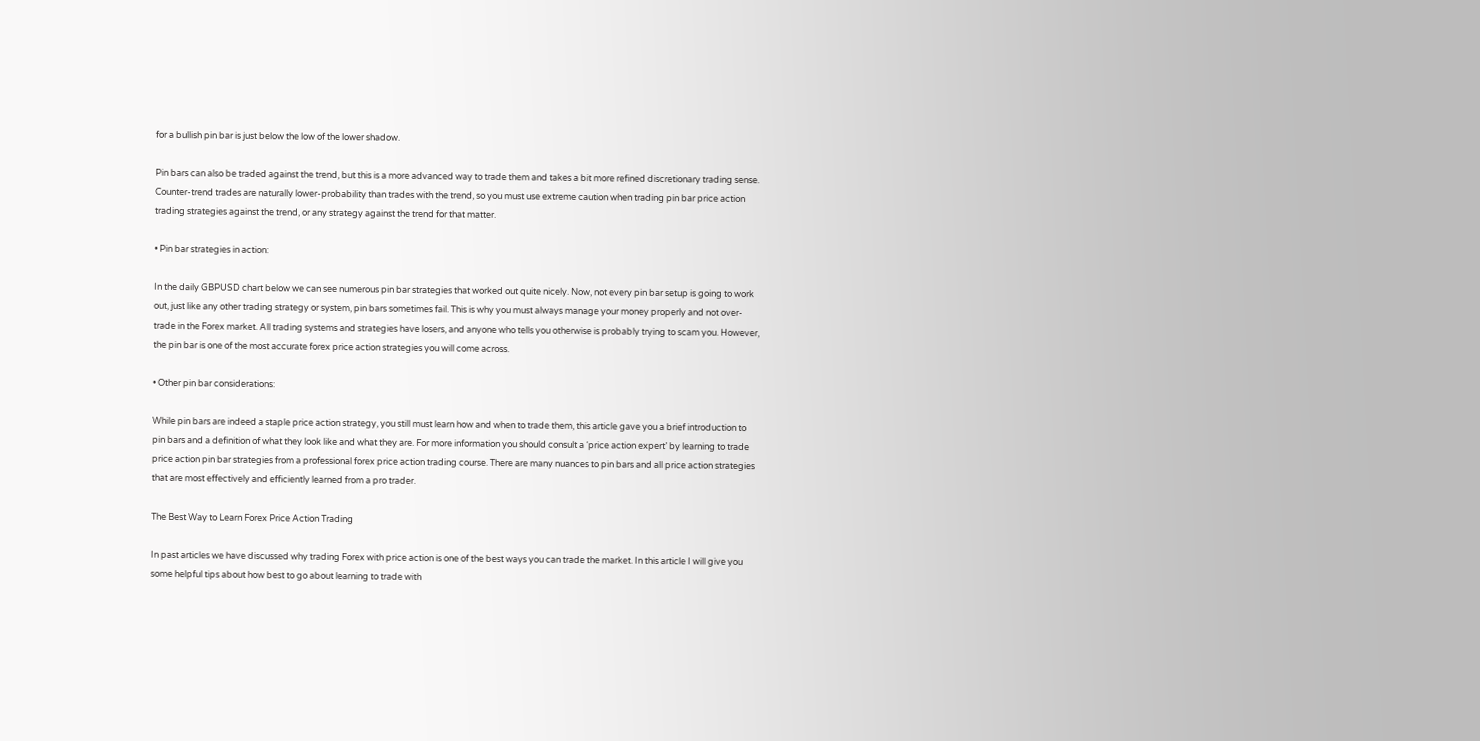for a bullish pin bar is just below the low of the lower shadow.

Pin bars can also be traded against the trend, but this is a more advanced way to trade them and takes a bit more refined discretionary trading sense. Counter-trend trades are naturally lower-probability than trades with the trend, so you must use extreme caution when trading pin bar price action trading strategies against the trend, or any strategy against the trend for that matter.

• Pin bar strategies in action:

In the daily GBPUSD chart below we can see numerous pin bar strategies that worked out quite nicely. Now, not every pin bar setup is going to work out, just like any other trading strategy or system, pin bars sometimes fail. This is why you must always manage your money properly and not over-trade in the Forex market. All trading systems and strategies have losers, and anyone who tells you otherwise is probably trying to scam you. However, the pin bar is one of the most accurate forex price action strategies you will come across.

• Other pin bar considerations:

While pin bars are indeed a staple price action strategy, you still must learn how and when to trade them, this article gave you a brief introduction to pin bars and a definition of what they look like and what they are. For more information you should consult a ‘price action expert’ by learning to trade price action pin bar strategies from a professional forex price action trading course. There are many nuances to pin bars and all price action strategies that are most effectively and efficiently learned from a pro trader.

The Best Way to Learn Forex Price Action Trading

In past articles we have discussed why trading Forex with price action is one of the best ways you can trade the market. In this article I will give you some helpful tips about how best to go about learning to trade with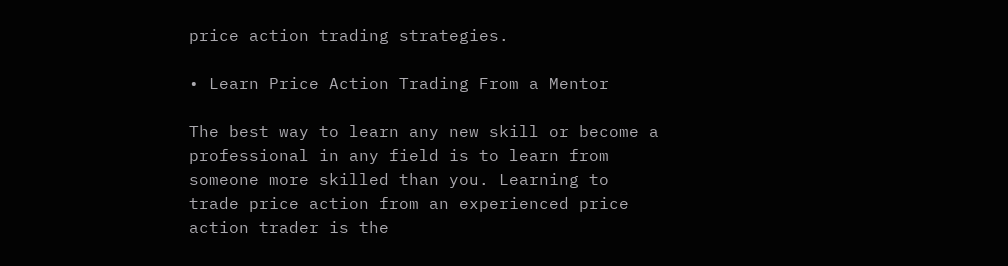price action trading strategies.

• Learn Price Action Trading From a Mentor

The best way to learn any new skill or become a professional in any field is to learn from someone more skilled than you. Learning to trade price action from an experienced price action trader is the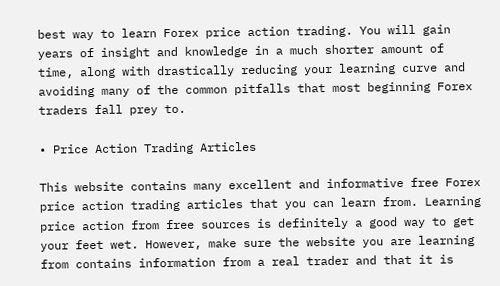best way to learn Forex price action trading. You will gain years of insight and knowledge in a much shorter amount of time, along with drastically reducing your learning curve and avoiding many of the common pitfalls that most beginning Forex traders fall prey to.

• Price Action Trading Articles

This website contains many excellent and informative free Forex price action trading articles that you can learn from. Learning price action from free sources is definitely a good way to get your feet wet. However, make sure the website you are learning from contains information from a real trader and that it is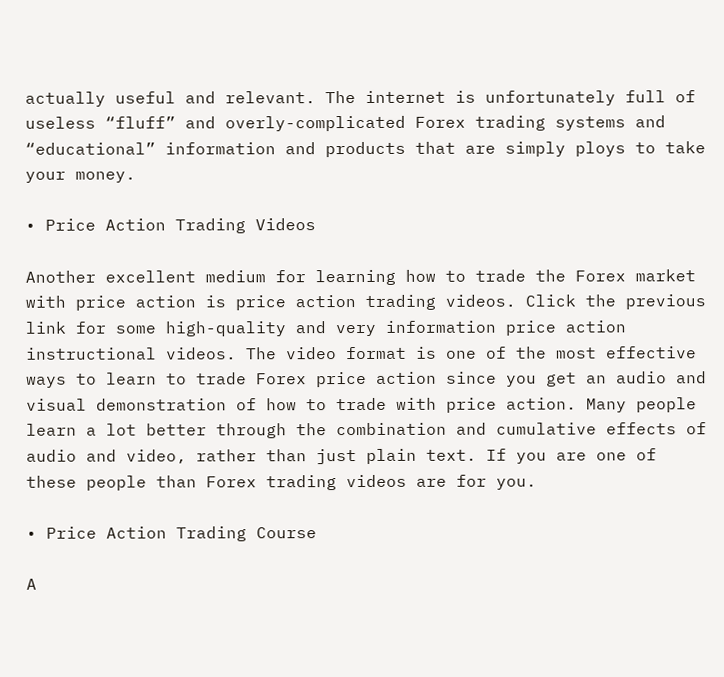actually useful and relevant. The internet is unfortunately full of useless “fluff” and overly-complicated Forex trading systems and “educational” information and products that are simply ploys to take your money.

• Price Action Trading Videos

Another excellent medium for learning how to trade the Forex market with price action is price action trading videos. Click the previous link for some high-quality and very information price action instructional videos. The video format is one of the most effective ways to learn to trade Forex price action since you get an audio and visual demonstration of how to trade with price action. Many people learn a lot better through the combination and cumulative effects of audio and video, rather than just plain text. If you are one of these people than Forex trading videos are for you.

• Price Action Trading Course

A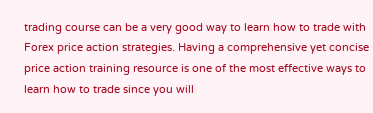trading course can be a very good way to learn how to trade with Forex price action strategies. Having a comprehensive yet concise price action training resource is one of the most effective ways to learn how to trade since you will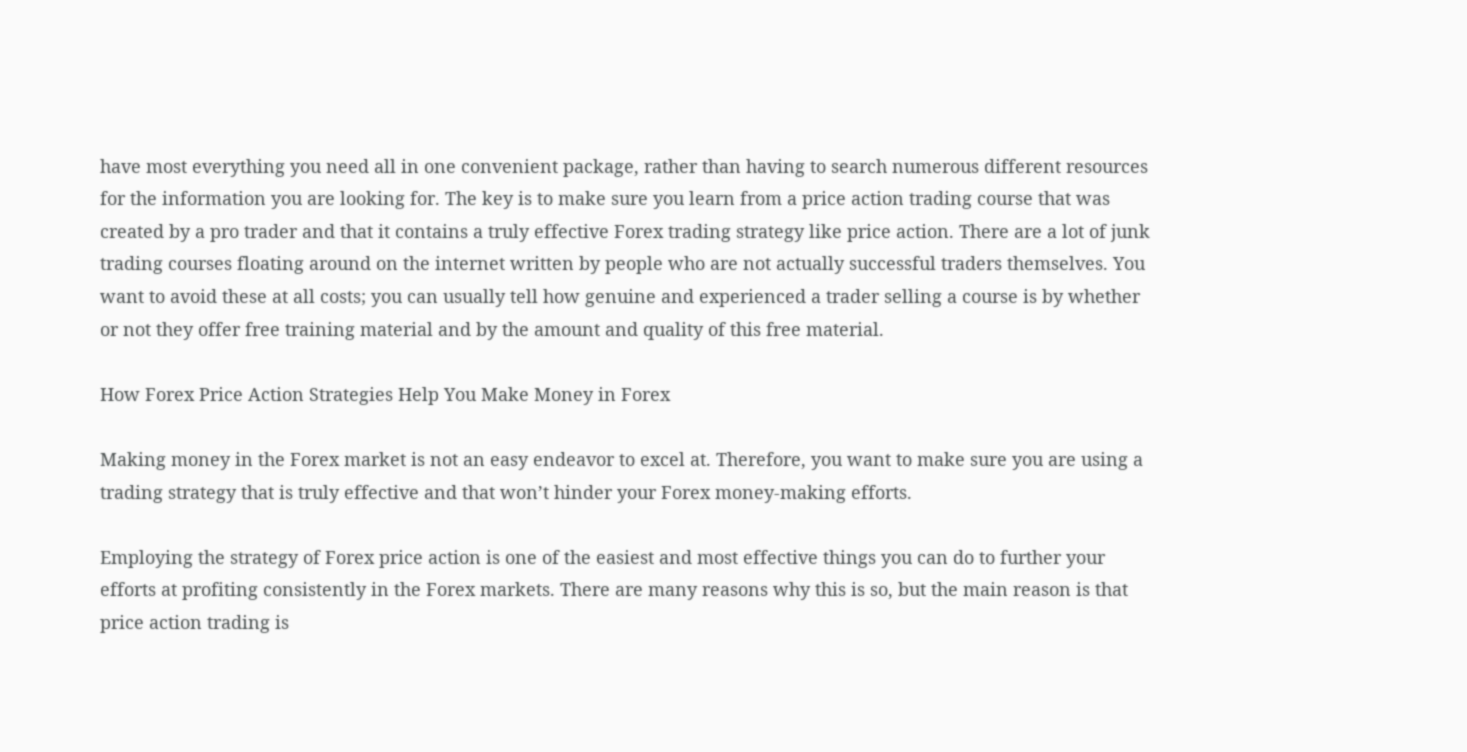have most everything you need all in one convenient package, rather than having to search numerous different resources for the information you are looking for. The key is to make sure you learn from a price action trading course that was created by a pro trader and that it contains a truly effective Forex trading strategy like price action. There are a lot of junk trading courses floating around on the internet written by people who are not actually successful traders themselves. You want to avoid these at all costs; you can usually tell how genuine and experienced a trader selling a course is by whether or not they offer free training material and by the amount and quality of this free material.

How Forex Price Action Strategies Help You Make Money in Forex

Making money in the Forex market is not an easy endeavor to excel at. Therefore, you want to make sure you are using a trading strategy that is truly effective and that won’t hinder your Forex money-making efforts.

Employing the strategy of Forex price action is one of the easiest and most effective things you can do to further your efforts at profiting consistently in the Forex markets. There are many reasons why this is so, but the main reason is that price action trading is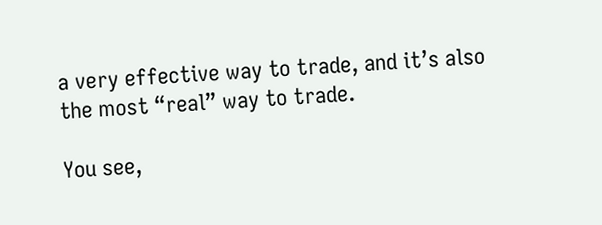a very effective way to trade, and it’s also the most “real” way to trade.

You see,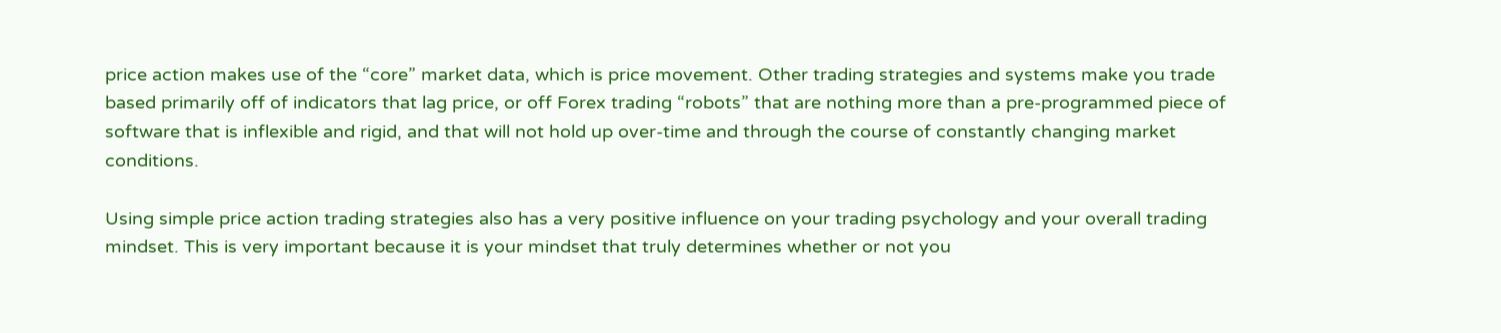price action makes use of the “core” market data, which is price movement. Other trading strategies and systems make you trade based primarily off of indicators that lag price, or off Forex trading “robots” that are nothing more than a pre-programmed piece of software that is inflexible and rigid, and that will not hold up over-time and through the course of constantly changing market conditions.

Using simple price action trading strategies also has a very positive influence on your trading psychology and your overall trading mindset. This is very important because it is your mindset that truly determines whether or not you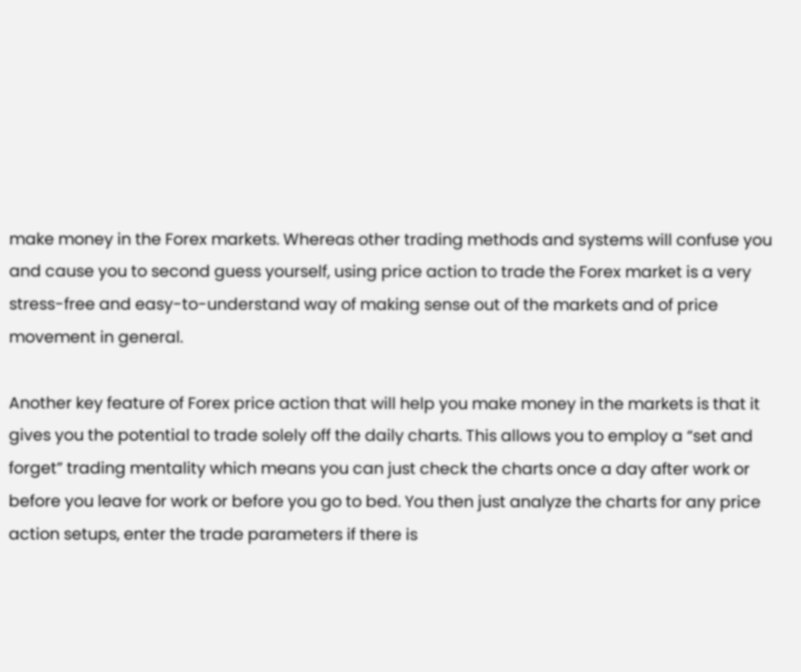make money in the Forex markets. Whereas other trading methods and systems will confuse you and cause you to second guess yourself, using price action to trade the Forex market is a very stress-free and easy-to-understand way of making sense out of the markets and of price movement in general.

Another key feature of Forex price action that will help you make money in the markets is that it gives you the potential to trade solely off the daily charts. This allows you to employ a “set and forget” trading mentality which means you can just check the charts once a day after work or before you leave for work or before you go to bed. You then just analyze the charts for any price action setups, enter the trade parameters if there is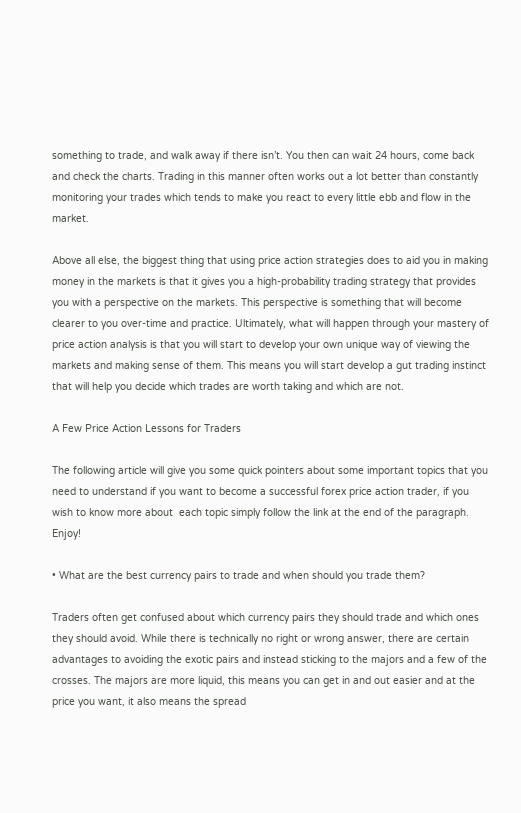something to trade, and walk away if there isn’t. You then can wait 24 hours, come back and check the charts. Trading in this manner often works out a lot better than constantly monitoring your trades which tends to make you react to every little ebb and flow in the market.

Above all else, the biggest thing that using price action strategies does to aid you in making money in the markets is that it gives you a high-probability trading strategy that provides you with a perspective on the markets. This perspective is something that will become clearer to you over-time and practice. Ultimately, what will happen through your mastery of price action analysis is that you will start to develop your own unique way of viewing the markets and making sense of them. This means you will start develop a gut trading instinct that will help you decide which trades are worth taking and which are not.

A Few Price Action Lessons for Traders

The following article will give you some quick pointers about some important topics that you need to understand if you want to become a successful forex price action trader, if you wish to know more about  each topic simply follow the link at the end of the paragraph. Enjoy!

• What are the best currency pairs to trade and when should you trade them?

Traders often get confused about which currency pairs they should trade and which ones they should avoid. While there is technically no right or wrong answer, there are certain advantages to avoiding the exotic pairs and instead sticking to the majors and a few of the crosses. The majors are more liquid, this means you can get in and out easier and at the price you want, it also means the spread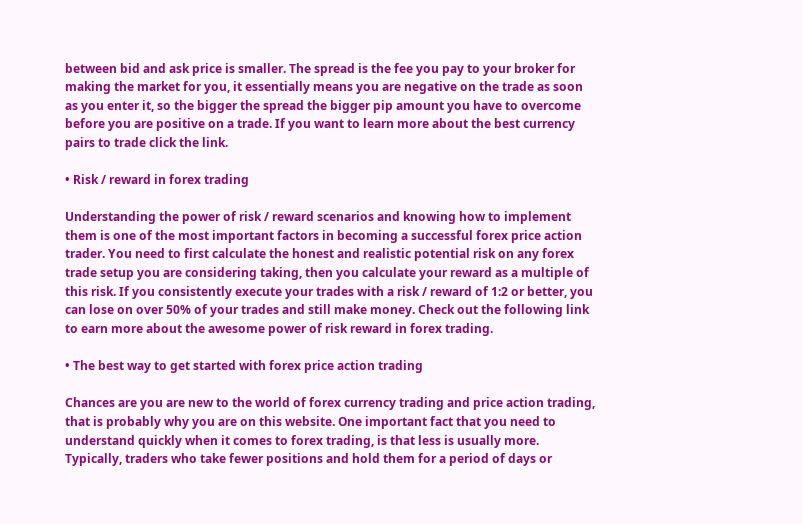between bid and ask price is smaller. The spread is the fee you pay to your broker for making the market for you, it essentially means you are negative on the trade as soon as you enter it, so the bigger the spread the bigger pip amount you have to overcome before you are positive on a trade. If you want to learn more about the best currency pairs to trade click the link.

• Risk / reward in forex trading

Understanding the power of risk / reward scenarios and knowing how to implement them is one of the most important factors in becoming a successful forex price action trader. You need to first calculate the honest and realistic potential risk on any forex trade setup you are considering taking, then you calculate your reward as a multiple of this risk. If you consistently execute your trades with a risk / reward of 1:2 or better, you can lose on over 50% of your trades and still make money. Check out the following link to earn more about the awesome power of risk reward in forex trading.

• The best way to get started with forex price action trading

Chances are you are new to the world of forex currency trading and price action trading, that is probably why you are on this website. One important fact that you need to understand quickly when it comes to forex trading, is that less is usually more. Typically, traders who take fewer positions and hold them for a period of days or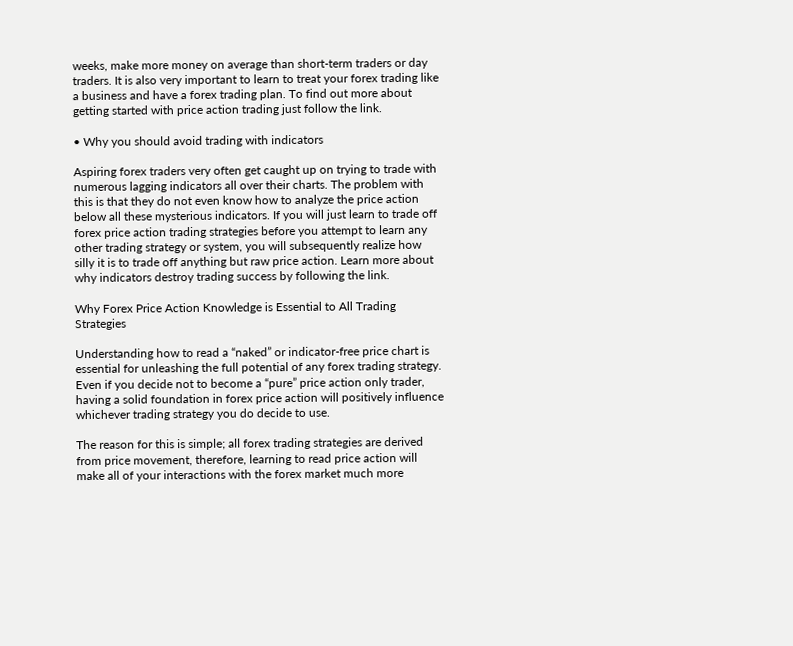weeks, make more money on average than short-term traders or day traders. It is also very important to learn to treat your forex trading like a business and have a forex trading plan. To find out more about getting started with price action trading just follow the link.

• Why you should avoid trading with indicators

Aspiring forex traders very often get caught up on trying to trade with numerous lagging indicators all over their charts. The problem with this is that they do not even know how to analyze the price action below all these mysterious indicators. If you will just learn to trade off forex price action trading strategies before you attempt to learn any other trading strategy or system, you will subsequently realize how silly it is to trade off anything but raw price action. Learn more about why indicators destroy trading success by following the link.

Why Forex Price Action Knowledge is Essential to All Trading Strategies

Understanding how to read a “naked” or indicator-free price chart is essential for unleashing the full potential of any forex trading strategy. Even if you decide not to become a “pure” price action only trader, having a solid foundation in forex price action will positively influence whichever trading strategy you do decide to use.

The reason for this is simple; all forex trading strategies are derived from price movement, therefore, learning to read price action will make all of your interactions with the forex market much more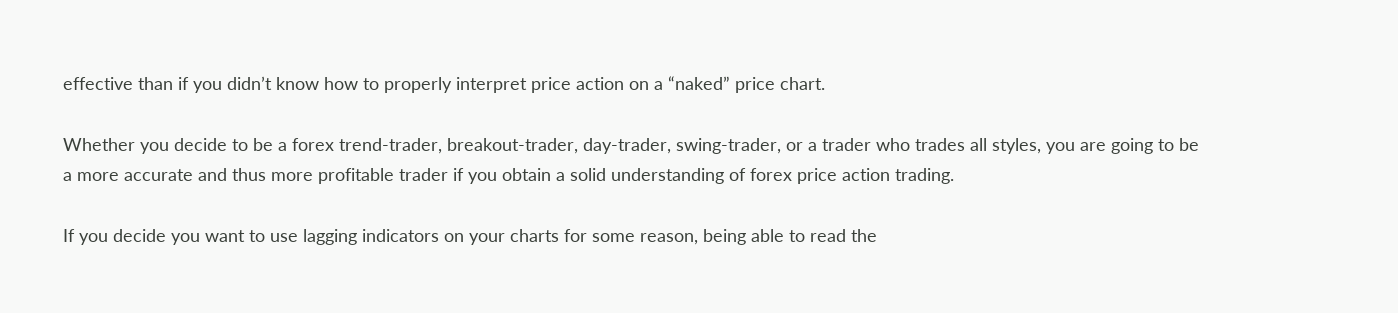effective than if you didn’t know how to properly interpret price action on a “naked” price chart.

Whether you decide to be a forex trend-trader, breakout-trader, day-trader, swing-trader, or a trader who trades all styles, you are going to be a more accurate and thus more profitable trader if you obtain a solid understanding of forex price action trading.

If you decide you want to use lagging indicators on your charts for some reason, being able to read the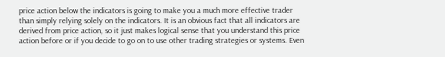price action below the indicators is going to make you a much more effective trader than simply relying solely on the indicators. It is an obvious fact that all indicators are derived from price action, so it just makes logical sense that you understand this price action before or if you decide to go on to use other trading strategies or systems. Even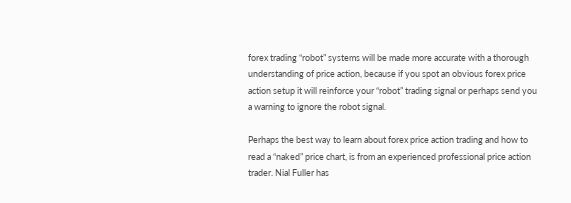forex trading “robot” systems will be made more accurate with a thorough understanding of price action, because if you spot an obvious forex price action setup it will reinforce your “robot” trading signal or perhaps send you a warning to ignore the robot signal.

Perhaps the best way to learn about forex price action trading and how to read a “naked” price chart, is from an experienced professional price action trader. Nial Fuller has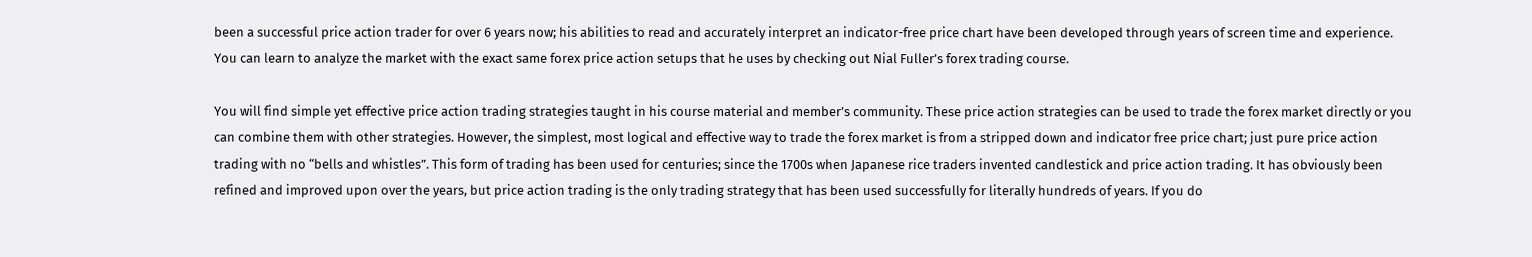been a successful price action trader for over 6 years now; his abilities to read and accurately interpret an indicator-free price chart have been developed through years of screen time and experience. You can learn to analyze the market with the exact same forex price action setups that he uses by checking out Nial Fuller’s forex trading course.

You will find simple yet effective price action trading strategies taught in his course material and member’s community. These price action strategies can be used to trade the forex market directly or you can combine them with other strategies. However, the simplest, most logical and effective way to trade the forex market is from a stripped down and indicator free price chart; just pure price action trading with no “bells and whistles”. This form of trading has been used for centuries; since the 1700s when Japanese rice traders invented candlestick and price action trading. It has obviously been refined and improved upon over the years, but price action trading is the only trading strategy that has been used successfully for literally hundreds of years. If you do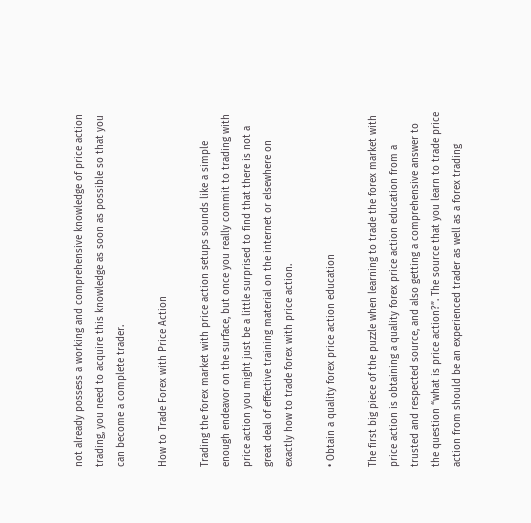not already possess a working and comprehensive knowledge of price action trading, you need to acquire this knowledge as soon as possible so that you can become a complete trader.

How to Trade Forex with Price Action

Trading the forex market with price action setups sounds like a simple enough endeavor on the surface, but once you really commit to trading with price action you might just be a little surprised to find that there is not a great deal of effective training material on the internet or elsewhere on exactly how to trade forex with price action.

• Obtain a quality forex price action education

The first big piece of the puzzle when learning to trade the forex market with price action is obtaining a quality forex price action education from a trusted and respected source, and also getting a comprehensive answer to the question “what is price action?”. The source that you learn to trade price action from should be an experienced trader as well as a forex trading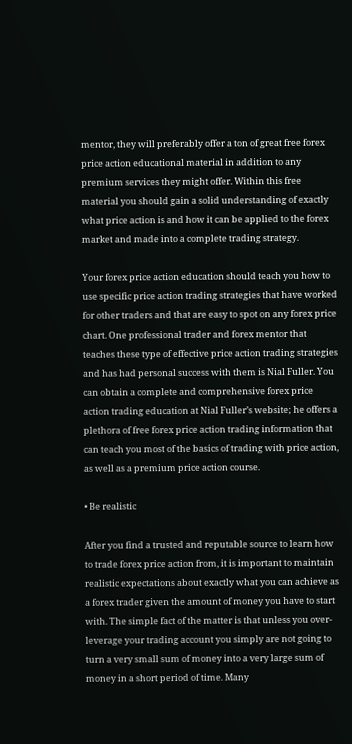mentor, they will preferably offer a ton of great free forex price action educational material in addition to any premium services they might offer. Within this free material you should gain a solid understanding of exactly what price action is and how it can be applied to the forex market and made into a complete trading strategy.

Your forex price action education should teach you how to use specific price action trading strategies that have worked for other traders and that are easy to spot on any forex price chart. One professional trader and forex mentor that teaches these type of effective price action trading strategies and has had personal success with them is Nial Fuller. You can obtain a complete and comprehensive forex price action trading education at Nial Fuller’s website; he offers a plethora of free forex price action trading information that can teach you most of the basics of trading with price action, as well as a premium price action course.

• Be realistic

After you find a trusted and reputable source to learn how to trade forex price action from, it is important to maintain realistic expectations about exactly what you can achieve as a forex trader given the amount of money you have to start with. The simple fact of the matter is that unless you over-leverage your trading account you simply are not going to turn a very small sum of money into a very large sum of money in a short period of time. Many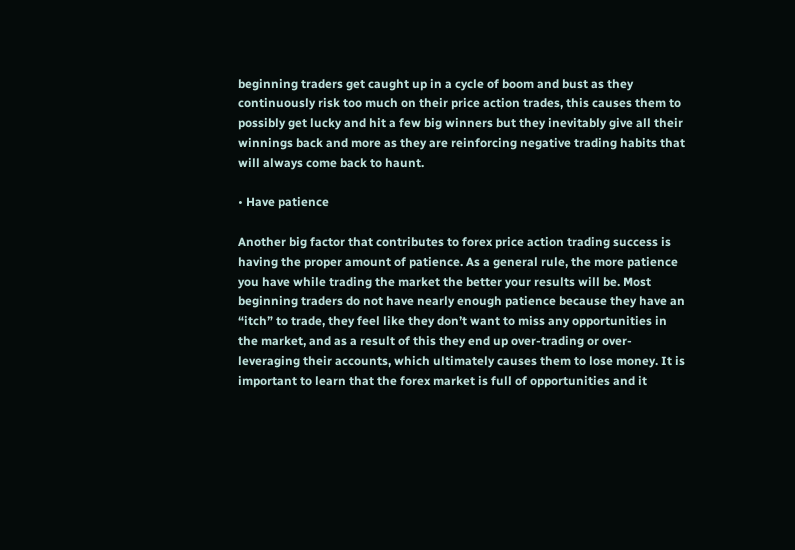beginning traders get caught up in a cycle of boom and bust as they continuously risk too much on their price action trades, this causes them to possibly get lucky and hit a few big winners but they inevitably give all their winnings back and more as they are reinforcing negative trading habits that will always come back to haunt.

• Have patience

Another big factor that contributes to forex price action trading success is having the proper amount of patience. As a general rule, the more patience you have while trading the market the better your results will be. Most beginning traders do not have nearly enough patience because they have an “itch” to trade, they feel like they don’t want to miss any opportunities in the market, and as a result of this they end up over-trading or over-leveraging their accounts, which ultimately causes them to lose money. It is important to learn that the forex market is full of opportunities and it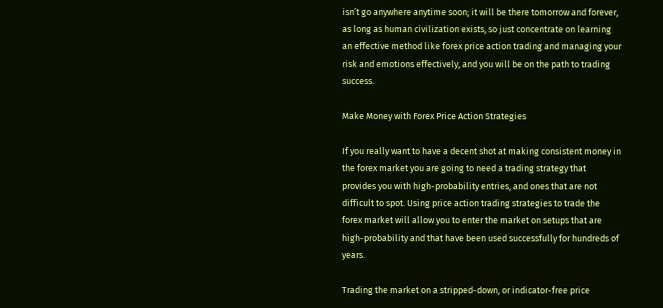isn’t go anywhere anytime soon; it will be there tomorrow and forever, as long as human civilization exists, so just concentrate on learning an effective method like forex price action trading and managing your risk and emotions effectively, and you will be on the path to trading success.

Make Money with Forex Price Action Strategies

If you really want to have a decent shot at making consistent money in the forex market you are going to need a trading strategy that provides you with high-probability entries, and ones that are not difficult to spot. Using price action trading strategies to trade the forex market will allow you to enter the market on setups that are high-probability and that have been used successfully for hundreds of years.

Trading the market on a stripped-down, or indicator-free price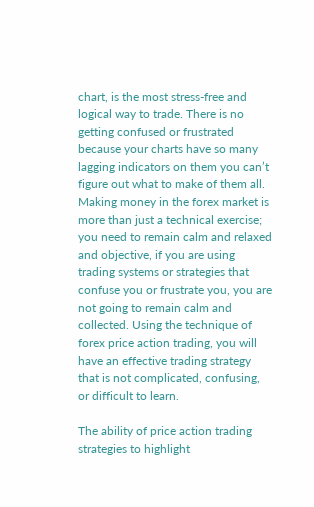chart, is the most stress-free and logical way to trade. There is no getting confused or frustrated because your charts have so many lagging indicators on them you can’t figure out what to make of them all. Making money in the forex market is more than just a technical exercise; you need to remain calm and relaxed and objective, if you are using trading systems or strategies that confuse you or frustrate you, you are not going to remain calm and collected. Using the technique of forex price action trading, you will have an effective trading strategy that is not complicated, confusing, or difficult to learn.

The ability of price action trading strategies to highlight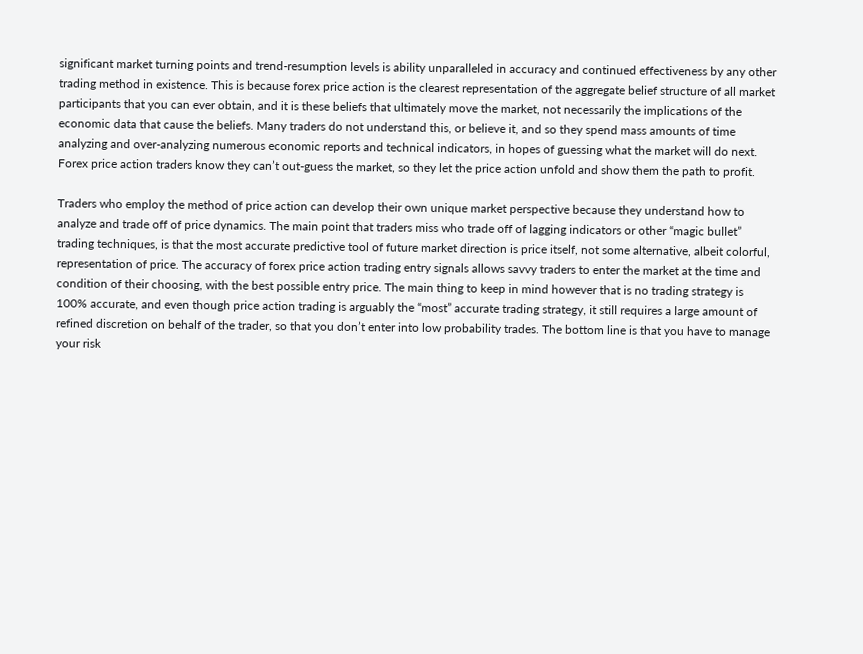significant market turning points and trend-resumption levels is ability unparalleled in accuracy and continued effectiveness by any other trading method in existence. This is because forex price action is the clearest representation of the aggregate belief structure of all market participants that you can ever obtain, and it is these beliefs that ultimately move the market, not necessarily the implications of the economic data that cause the beliefs. Many traders do not understand this, or believe it, and so they spend mass amounts of time analyzing and over-analyzing numerous economic reports and technical indicators, in hopes of guessing what the market will do next. Forex price action traders know they can’t out-guess the market, so they let the price action unfold and show them the path to profit.

Traders who employ the method of price action can develop their own unique market perspective because they understand how to analyze and trade off of price dynamics. The main point that traders miss who trade off of lagging indicators or other “magic bullet” trading techniques, is that the most accurate predictive tool of future market direction is price itself, not some alternative, albeit colorful, representation of price. The accuracy of forex price action trading entry signals allows savvy traders to enter the market at the time and condition of their choosing, with the best possible entry price. The main thing to keep in mind however that is no trading strategy is 100% accurate, and even though price action trading is arguably the “most” accurate trading strategy, it still requires a large amount of refined discretion on behalf of the trader, so that you don’t enter into low probability trades. The bottom line is that you have to manage your risk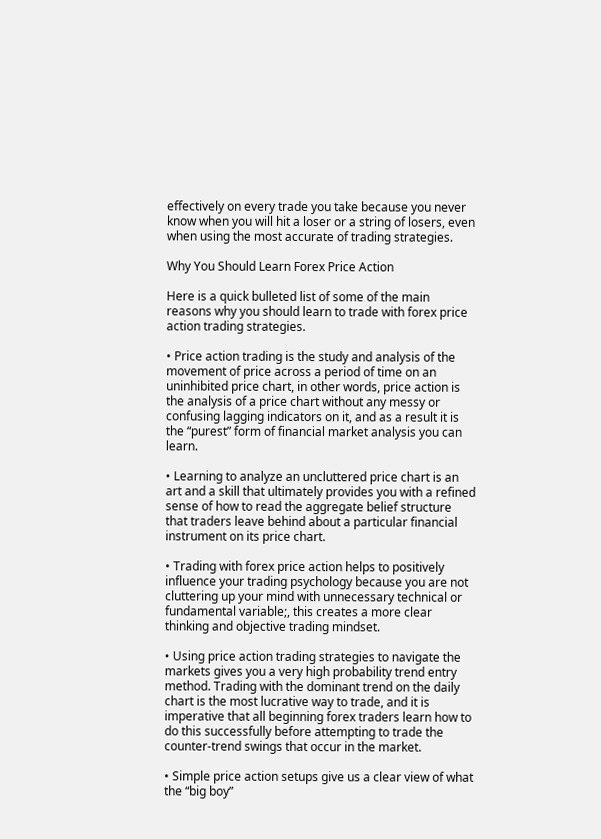effectively on every trade you take because you never know when you will hit a loser or a string of losers, even when using the most accurate of trading strategies.

Why You Should Learn Forex Price Action

Here is a quick bulleted list of some of the main reasons why you should learn to trade with forex price action trading strategies.

• Price action trading is the study and analysis of the movement of price across a period of time on an uninhibited price chart, in other words, price action is the analysis of a price chart without any messy or confusing lagging indicators on it, and as a result it is the “purest” form of financial market analysis you can learn.

• Learning to analyze an uncluttered price chart is an art and a skill that ultimately provides you with a refined sense of how to read the aggregate belief structure that traders leave behind about a particular financial instrument on its price chart.

• Trading with forex price action helps to positively influence your trading psychology because you are not cluttering up your mind with unnecessary technical or fundamental variable;, this creates a more clear thinking and objective trading mindset.

• Using price action trading strategies to navigate the markets gives you a very high probability trend entry method. Trading with the dominant trend on the daily chart is the most lucrative way to trade, and it is imperative that all beginning forex traders learn how to do this successfully before attempting to trade the counter-trend swings that occur in the market.

• Simple price action setups give us a clear view of what the “big boy”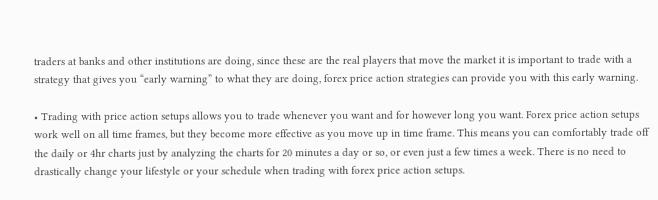traders at banks and other institutions are doing, since these are the real players that move the market it is important to trade with a strategy that gives you “early warning” to what they are doing, forex price action strategies can provide you with this early warning.

• Trading with price action setups allows you to trade whenever you want and for however long you want. Forex price action setups work well on all time frames, but they become more effective as you move up in time frame. This means you can comfortably trade off the daily or 4hr charts just by analyzing the charts for 20 minutes a day or so, or even just a few times a week. There is no need to drastically change your lifestyle or your schedule when trading with forex price action setups.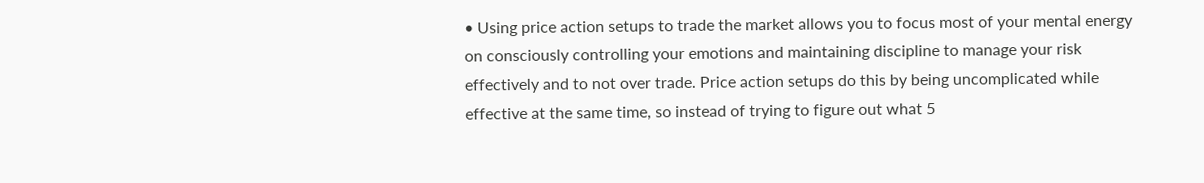• Using price action setups to trade the market allows you to focus most of your mental energy on consciously controlling your emotions and maintaining discipline to manage your risk effectively and to not over trade. Price action setups do this by being uncomplicated while effective at the same time, so instead of trying to figure out what 5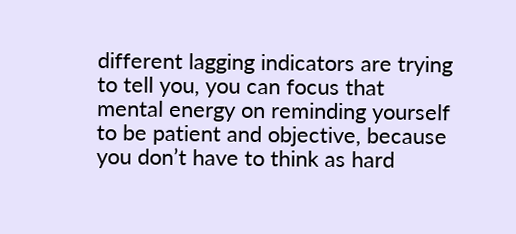different lagging indicators are trying to tell you, you can focus that mental energy on reminding yourself to be patient and objective, because you don’t have to think as hard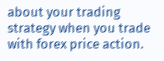about your trading strategy when you trade with forex price action.